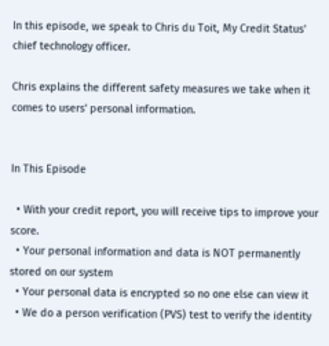In this episode, we speak to Chris du Toit, My Credit Status' chief technology officer.

Chris explains the different safety measures we take when it comes to users' personal information.


In This Episode

  • With your credit report, you will receive tips to improve your score.
  • Your personal information and data is NOT permanently stored on our system
  • Your personal data is encrypted so no one else can view it
  • We do a person verification (PVS) test to verify the identity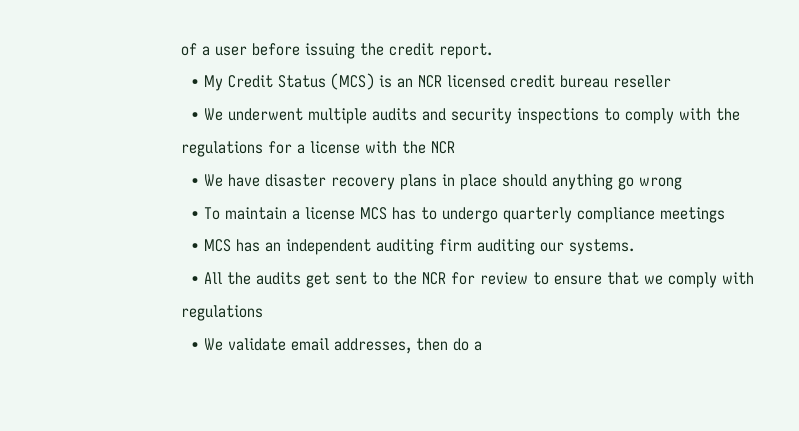of a user before issuing the credit report.
  • My Credit Status (MCS) is an NCR licensed credit bureau reseller
  • We underwent multiple audits and security inspections to comply with the regulations for a license with the NCR
  • We have disaster recovery plans in place should anything go wrong
  • To maintain a license MCS has to undergo quarterly compliance meetings
  • MCS has an independent auditing firm auditing our systems.
  • All the audits get sent to the NCR for review to ensure that we comply with regulations
  • We validate email addresses, then do a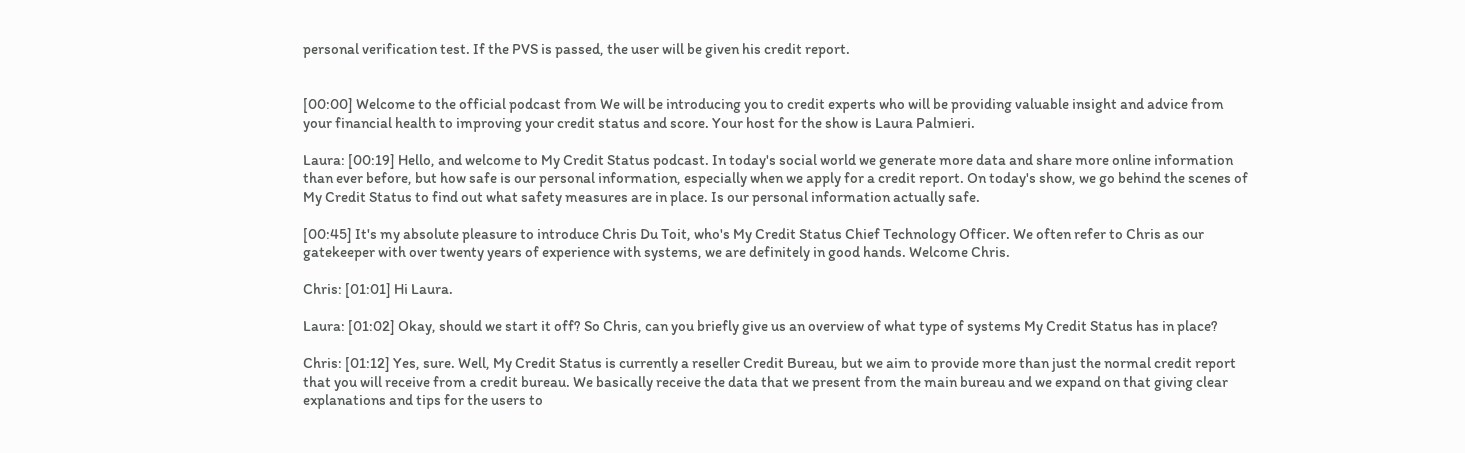personal verification test. If the PVS is passed, the user will be given his credit report.


[00:00] Welcome to the official podcast from We will be introducing you to credit experts who will be providing valuable insight and advice from your financial health to improving your credit status and score. Your host for the show is Laura Palmieri.

Laura: [00:19] Hello, and welcome to My Credit Status podcast. In today's social world we generate more data and share more online information than ever before, but how safe is our personal information, especially when we apply for a credit report. On today's show, we go behind the scenes of My Credit Status to find out what safety measures are in place. Is our personal information actually safe.

[00:45] It's my absolute pleasure to introduce Chris Du Toit, who's My Credit Status Chief Technology Officer. We often refer to Chris as our gatekeeper with over twenty years of experience with systems, we are definitely in good hands. Welcome Chris.

Chris: [01:01] Hi Laura.

Laura: [01:02] Okay, should we start it off? So Chris, can you briefly give us an overview of what type of systems My Credit Status has in place?

Chris: [01:12] Yes, sure. Well, My Credit Status is currently a reseller Credit Bureau, but we aim to provide more than just the normal credit report that you will receive from a credit bureau. We basically receive the data that we present from the main bureau and we expand on that giving clear explanations and tips for the users to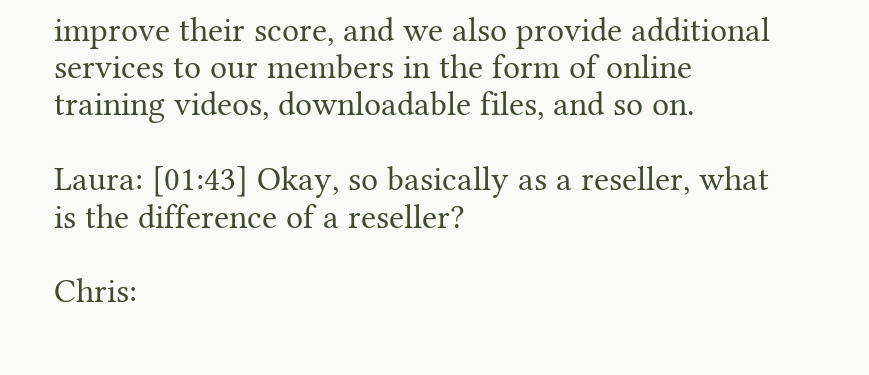improve their score, and we also provide additional services to our members in the form of online training videos, downloadable files, and so on.

Laura: [01:43] Okay, so basically as a reseller, what is the difference of a reseller?

Chris: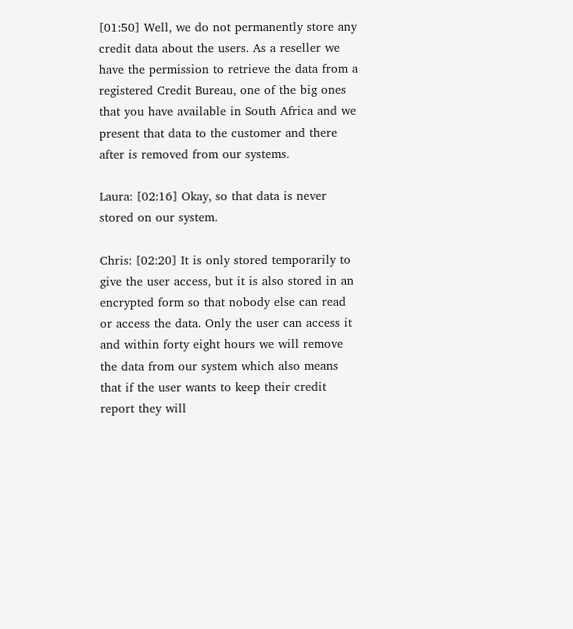[01:50] Well, we do not permanently store any credit data about the users. As a reseller we have the permission to retrieve the data from a registered Credit Bureau, one of the big ones that you have available in South Africa and we present that data to the customer and there after is removed from our systems.

Laura: [02:16] Okay, so that data is never stored on our system.

Chris: [02:20] It is only stored temporarily to give the user access, but it is also stored in an encrypted form so that nobody else can read or access the data. Only the user can access it and within forty eight hours we will remove the data from our system which also means that if the user wants to keep their credit report they will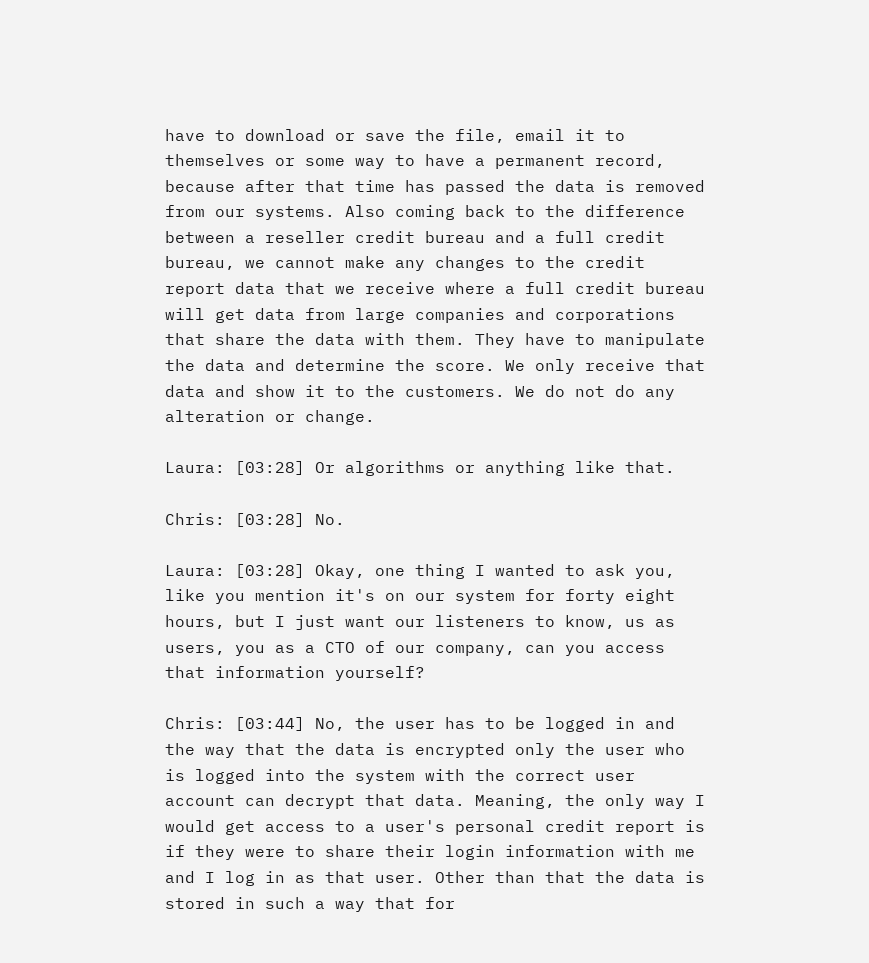have to download or save the file, email it to themselves or some way to have a permanent record, because after that time has passed the data is removed from our systems. Also coming back to the difference between a reseller credit bureau and a full credit bureau, we cannot make any changes to the credit report data that we receive where a full credit bureau will get data from large companies and corporations that share the data with them. They have to manipulate the data and determine the score. We only receive that data and show it to the customers. We do not do any alteration or change.

Laura: [03:28] Or algorithms or anything like that.

Chris: [03:28] No.

Laura: [03:28] Okay, one thing I wanted to ask you, like you mention it's on our system for forty eight hours, but I just want our listeners to know, us as users, you as a CTO of our company, can you access that information yourself?

Chris: [03:44] No, the user has to be logged in and the way that the data is encrypted only the user who is logged into the system with the correct user account can decrypt that data. Meaning, the only way I would get access to a user's personal credit report is if they were to share their login information with me and I log in as that user. Other than that the data is stored in such a way that for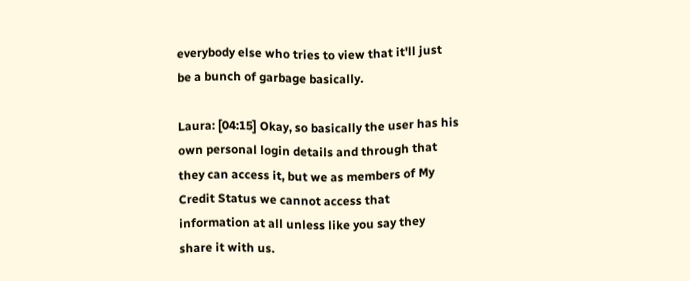everybody else who tries to view that it'll just be a bunch of garbage basically.

Laura: [04:15] Okay, so basically the user has his own personal login details and through that they can access it, but we as members of My Credit Status we cannot access that information at all unless like you say they share it with us.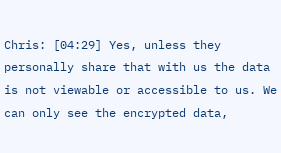Chris: [04:29] Yes, unless they personally share that with us the data is not viewable or accessible to us. We can only see the encrypted data,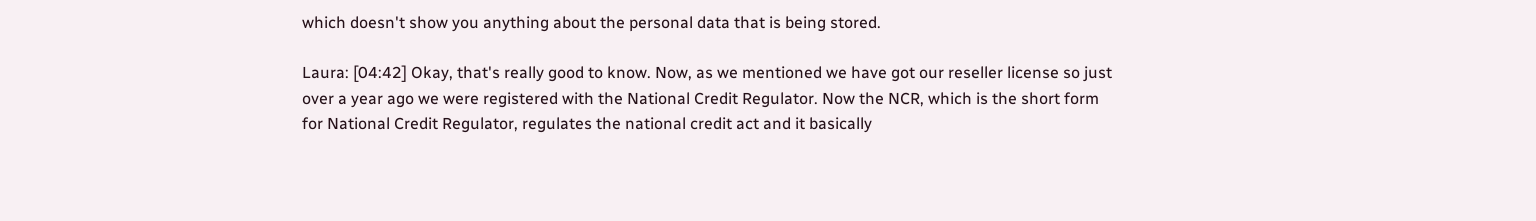which doesn't show you anything about the personal data that is being stored.

Laura: [04:42] Okay, that's really good to know. Now, as we mentioned we have got our reseller license so just over a year ago we were registered with the National Credit Regulator. Now the NCR, which is the short form for National Credit Regulator, regulates the national credit act and it basically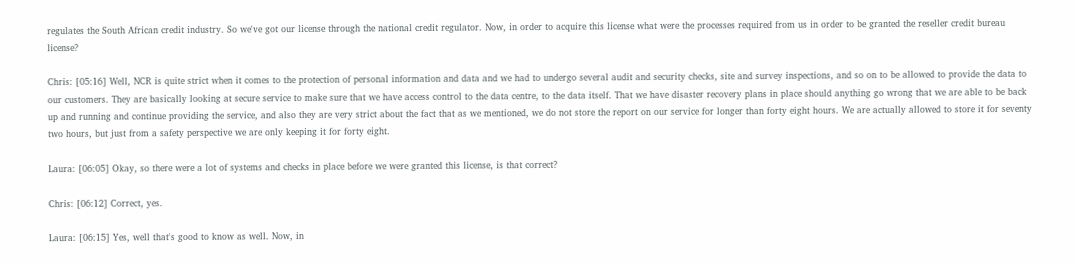regulates the South African credit industry. So we've got our license through the national credit regulator. Now, in order to acquire this license what were the processes required from us in order to be granted the reseller credit bureau license?

Chris: [05:16] Well, NCR is quite strict when it comes to the protection of personal information and data and we had to undergo several audit and security checks, site and survey inspections, and so on to be allowed to provide the data to our customers. They are basically looking at secure service to make sure that we have access control to the data centre, to the data itself. That we have disaster recovery plans in place should anything go wrong that we are able to be back up and running and continue providing the service, and also they are very strict about the fact that as we mentioned, we do not store the report on our service for longer than forty eight hours. We are actually allowed to store it for seventy two hours, but just from a safety perspective we are only keeping it for forty eight.

Laura: [06:05] Okay, so there were a lot of systems and checks in place before we were granted this license, is that correct?

Chris: [06:12] Correct, yes.

Laura: [06:15] Yes, well that's good to know as well. Now, in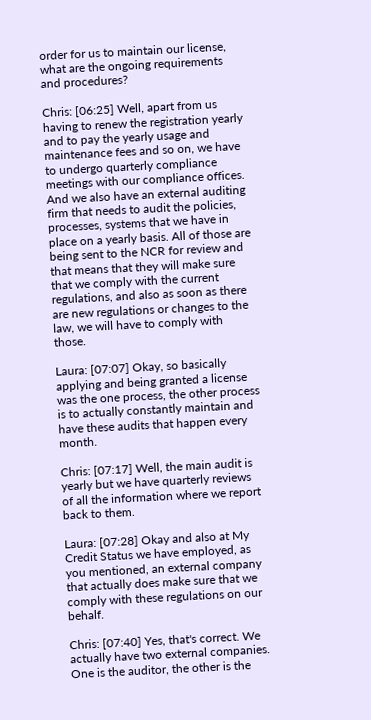order for us to maintain our license, what are the ongoing requirements and procedures?

Chris: [06:25] Well, apart from us having to renew the registration yearly and to pay the yearly usage and maintenance fees and so on, we have to undergo quarterly compliance meetings with our compliance offices. And we also have an external auditing firm that needs to audit the policies, processes, systems that we have in place on a yearly basis. All of those are being sent to the NCR for review and that means that they will make sure that we comply with the current regulations, and also as soon as there are new regulations or changes to the law, we will have to comply with those.

Laura: [07:07] Okay, so basically applying and being granted a license was the one process, the other process is to actually constantly maintain and have these audits that happen every month.

Chris: [07:17] Well, the main audit is yearly but we have quarterly reviews of all the information where we report back to them.

Laura: [07:28] Okay and also at My Credit Status we have employed, as you mentioned, an external company that actually does make sure that we comply with these regulations on our behalf.

Chris: [07:40] Yes, that's correct. We actually have two external companies. One is the auditor, the other is the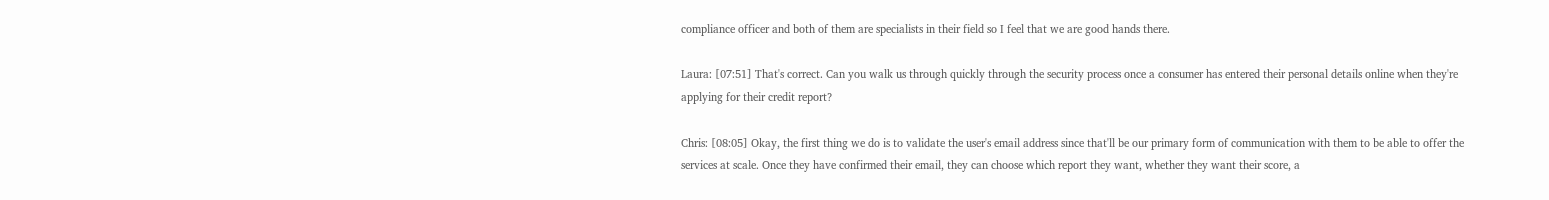compliance officer and both of them are specialists in their field so I feel that we are good hands there.

Laura: [07:51] That's correct. Can you walk us through quickly through the security process once a consumer has entered their personal details online when they're applying for their credit report?

Chris: [08:05] Okay, the first thing we do is to validate the user's email address since that'll be our primary form of communication with them to be able to offer the services at scale. Once they have confirmed their email, they can choose which report they want, whether they want their score, a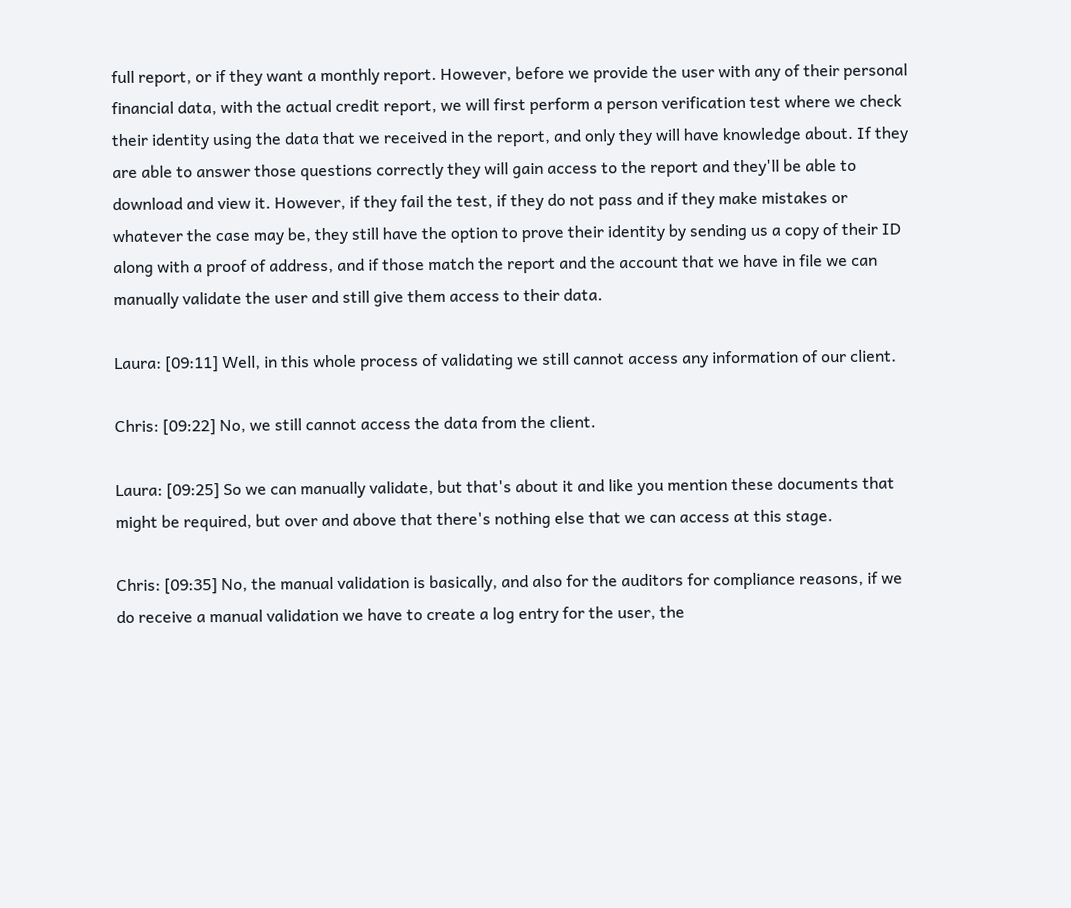full report, or if they want a monthly report. However, before we provide the user with any of their personal financial data, with the actual credit report, we will first perform a person verification test where we check their identity using the data that we received in the report, and only they will have knowledge about. If they are able to answer those questions correctly they will gain access to the report and they'll be able to download and view it. However, if they fail the test, if they do not pass and if they make mistakes or whatever the case may be, they still have the option to prove their identity by sending us a copy of their ID along with a proof of address, and if those match the report and the account that we have in file we can manually validate the user and still give them access to their data.

Laura: [09:11] Well, in this whole process of validating we still cannot access any information of our client.

Chris: [09:22] No, we still cannot access the data from the client.

Laura: [09:25] So we can manually validate, but that's about it and like you mention these documents that might be required, but over and above that there's nothing else that we can access at this stage.

Chris: [09:35] No, the manual validation is basically, and also for the auditors for compliance reasons, if we do receive a manual validation we have to create a log entry for the user, the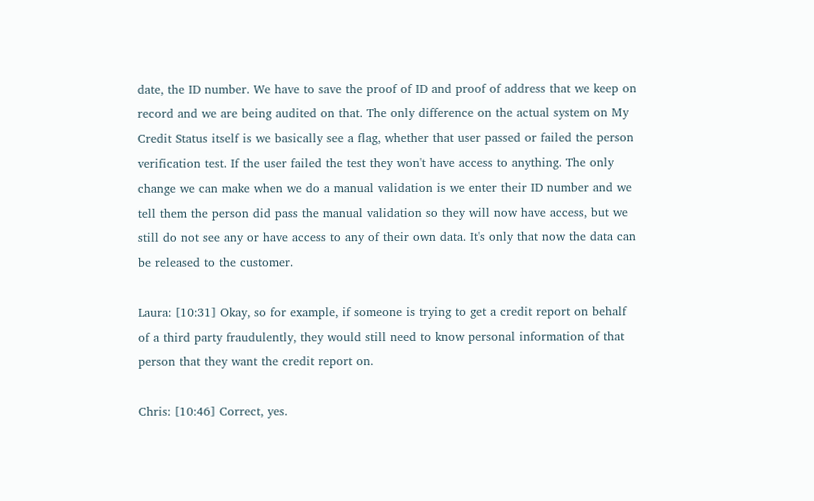date, the ID number. We have to save the proof of ID and proof of address that we keep on record and we are being audited on that. The only difference on the actual system on My Credit Status itself is we basically see a flag, whether that user passed or failed the person verification test. If the user failed the test they won't have access to anything. The only change we can make when we do a manual validation is we enter their ID number and we tell them the person did pass the manual validation so they will now have access, but we still do not see any or have access to any of their own data. It's only that now the data can be released to the customer.

Laura: [10:31] Okay, so for example, if someone is trying to get a credit report on behalf of a third party fraudulently, they would still need to know personal information of that person that they want the credit report on.

Chris: [10:46] Correct, yes.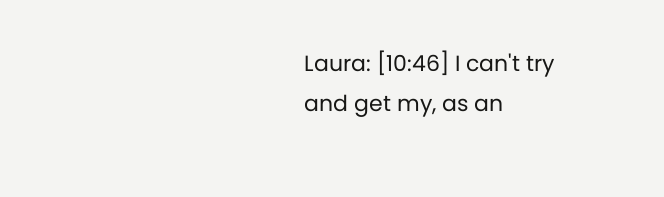Laura: [10:46] I can't try and get my, as an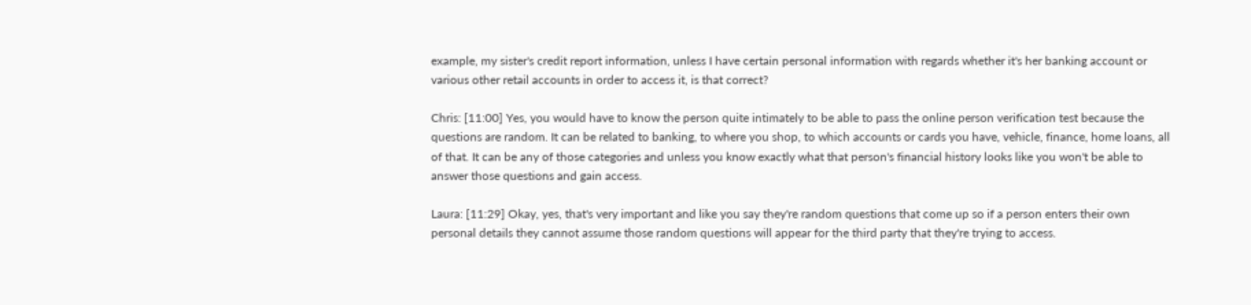example, my sister's credit report information, unless I have certain personal information with regards whether it's her banking account or various other retail accounts in order to access it, is that correct?

Chris: [11:00] Yes, you would have to know the person quite intimately to be able to pass the online person verification test because the questions are random. It can be related to banking, to where you shop, to which accounts or cards you have, vehicle, finance, home loans, all of that. It can be any of those categories and unless you know exactly what that person's financial history looks like you won't be able to answer those questions and gain access.

Laura: [11:29] Okay, yes, that's very important and like you say they're random questions that come up so if a person enters their own personal details they cannot assume those random questions will appear for the third party that they're trying to access.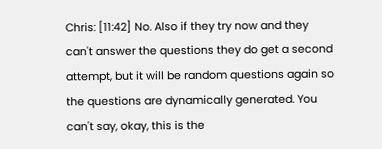Chris: [11:42] No. Also if they try now and they can't answer the questions they do get a second attempt, but it will be random questions again so the questions are dynamically generated. You can't say, okay, this is the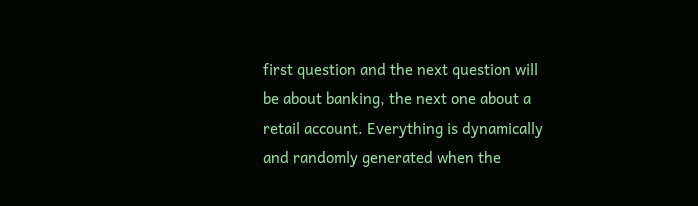first question and the next question will be about banking, the next one about a retail account. Everything is dynamically and randomly generated when the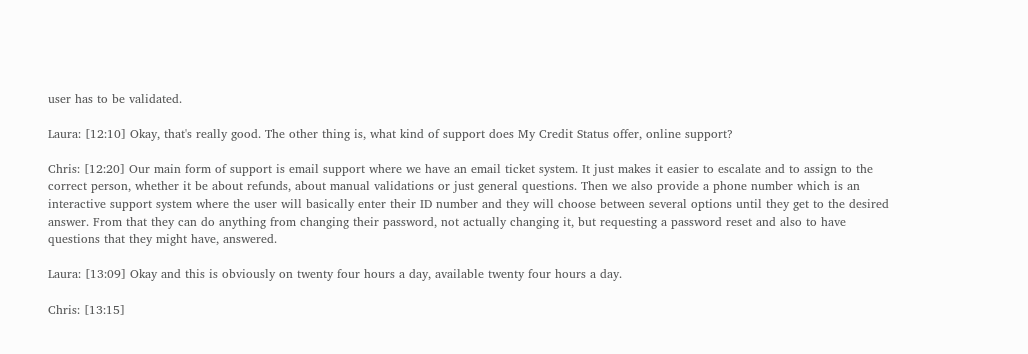user has to be validated.

Laura: [12:10] Okay, that's really good. The other thing is, what kind of support does My Credit Status offer, online support?

Chris: [12:20] Our main form of support is email support where we have an email ticket system. It just makes it easier to escalate and to assign to the correct person, whether it be about refunds, about manual validations or just general questions. Then we also provide a phone number which is an interactive support system where the user will basically enter their ID number and they will choose between several options until they get to the desired answer. From that they can do anything from changing their password, not actually changing it, but requesting a password reset and also to have questions that they might have, answered.

Laura: [13:09] Okay and this is obviously on twenty four hours a day, available twenty four hours a day.

Chris: [13:15]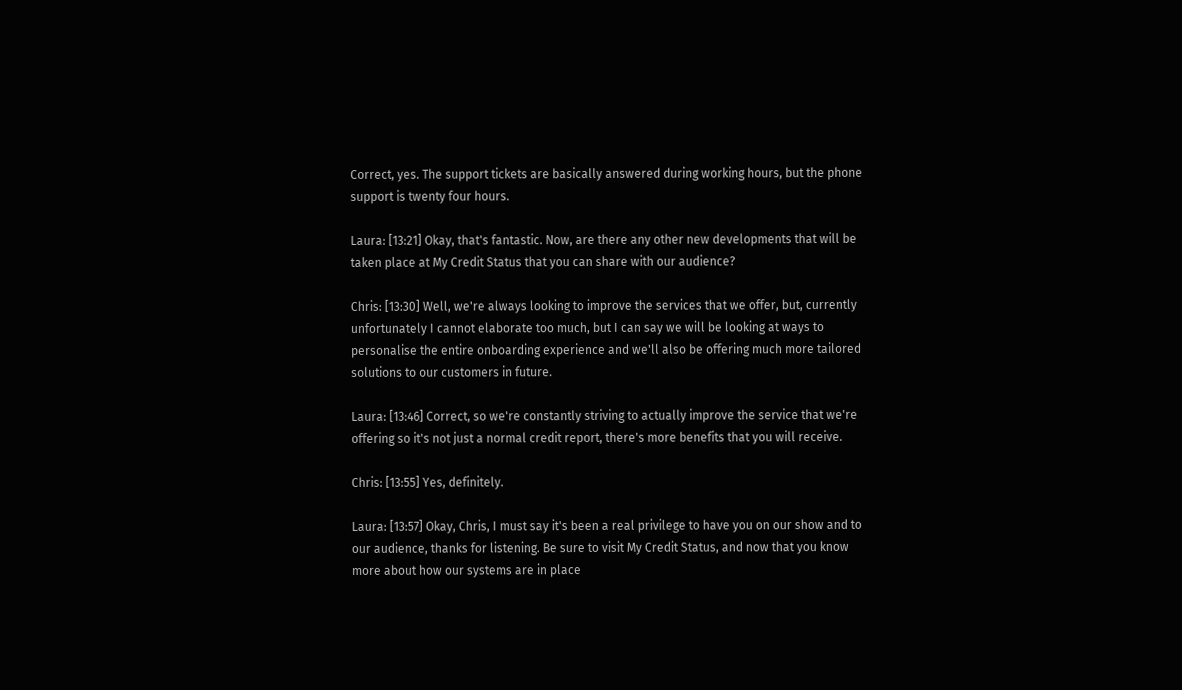Correct, yes. The support tickets are basically answered during working hours, but the phone support is twenty four hours.

Laura: [13:21] Okay, that's fantastic. Now, are there any other new developments that will be taken place at My Credit Status that you can share with our audience?

Chris: [13:30] Well, we're always looking to improve the services that we offer, but, currently unfortunately I cannot elaborate too much, but I can say we will be looking at ways to personalise the entire onboarding experience and we'll also be offering much more tailored solutions to our customers in future.

Laura: [13:46] Correct, so we're constantly striving to actually improve the service that we're offering so it's not just a normal credit report, there's more benefits that you will receive.

Chris: [13:55] Yes, definitely.

Laura: [13:57] Okay, Chris, I must say it's been a real privilege to have you on our show and to our audience, thanks for listening. Be sure to visit My Credit Status, and now that you know more about how our systems are in place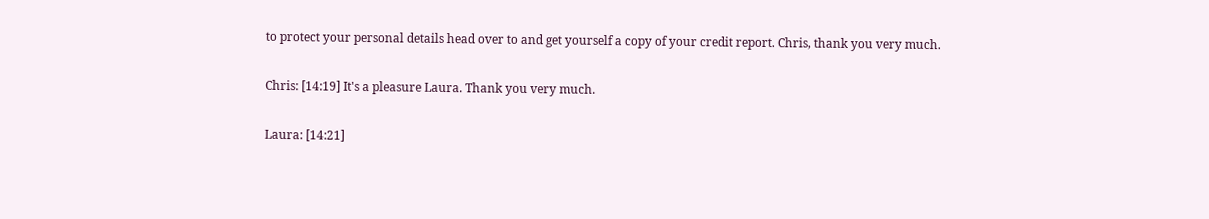to protect your personal details head over to and get yourself a copy of your credit report. Chris, thank you very much.

Chris: [14:19] It's a pleasure Laura. Thank you very much.

Laura: [14:21]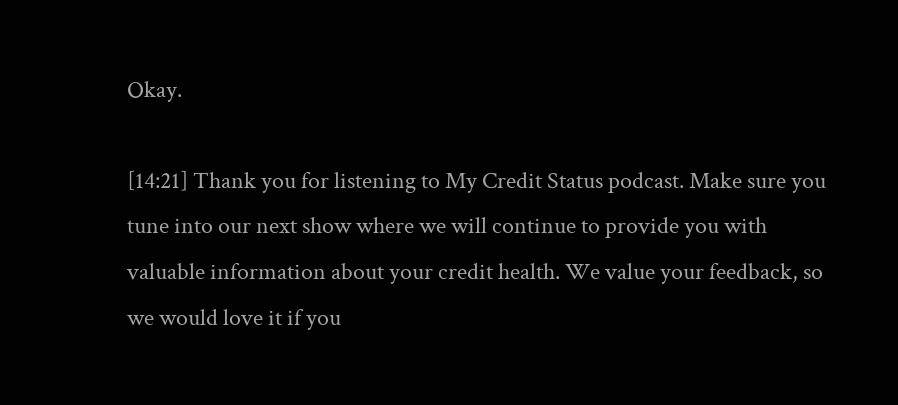Okay.

[14:21] Thank you for listening to My Credit Status podcast. Make sure you tune into our next show where we will continue to provide you with valuable information about your credit health. We value your feedback, so we would love it if you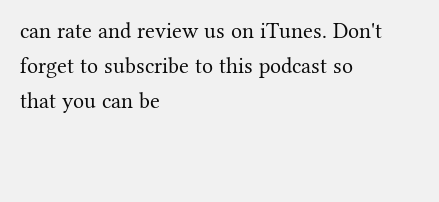can rate and review us on iTunes. Don't forget to subscribe to this podcast so that you can be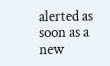alerted as soon as a new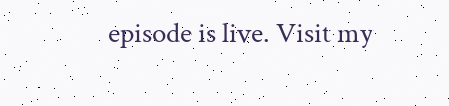episode is live. Visit my